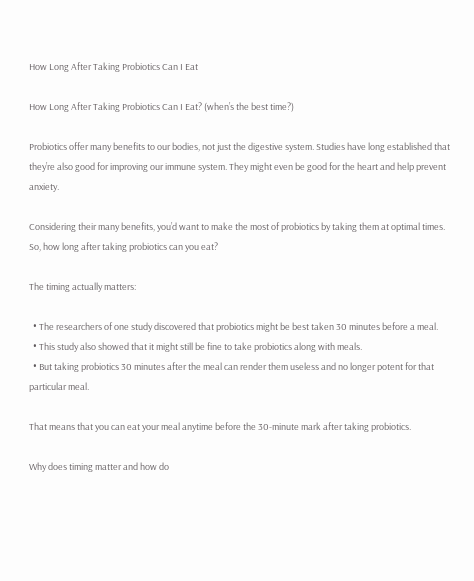How Long After Taking Probiotics Can I Eat

How Long After Taking Probiotics Can I Eat? (when’s the best time?)

Probiotics offer many benefits to our bodies, not just the digestive system. Studies have long established that they’re also good for improving our immune system. They might even be good for the heart and help prevent anxiety.

Considering their many benefits, you’d want to make the most of probiotics by taking them at optimal times. So, how long after taking probiotics can you eat?

The timing actually matters:

  • The researchers of one study discovered that probiotics might be best taken 30 minutes before a meal.
  • This study also showed that it might still be fine to take probiotics along with meals.
  • But taking probiotics 30 minutes after the meal can render them useless and no longer potent for that particular meal.

That means that you can eat your meal anytime before the 30-minute mark after taking probiotics.

Why does timing matter and how do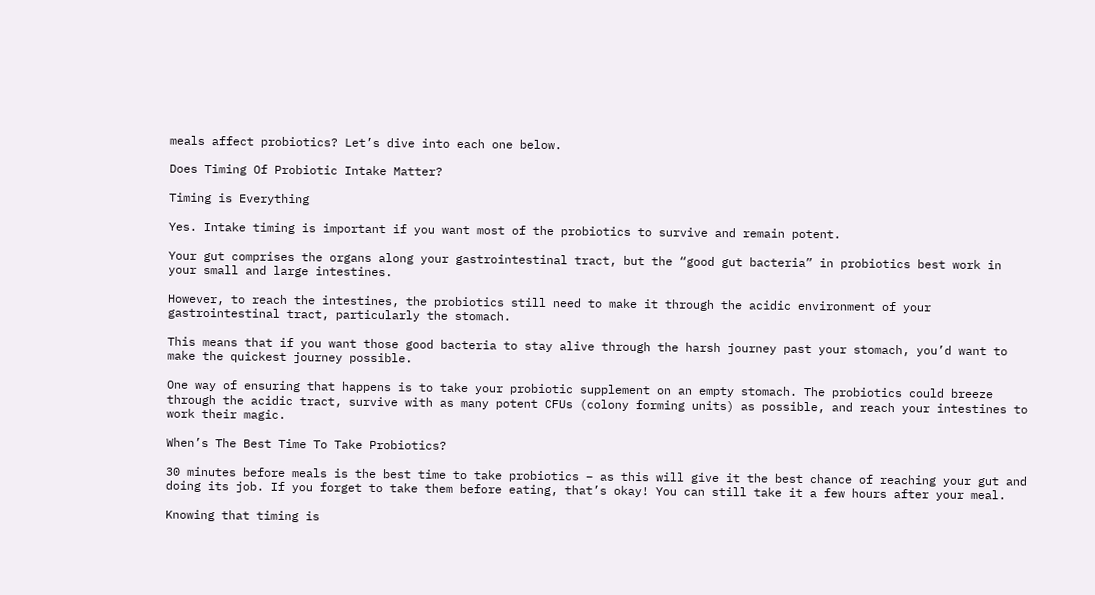meals affect probiotics? Let’s dive into each one below.

Does Timing Of Probiotic Intake Matter?

Timing is Everything

Yes. Intake timing is important if you want most of the probiotics to survive and remain potent.

Your gut comprises the organs along your gastrointestinal tract, but the “good gut bacteria” in probiotics best work in your small and large intestines.

However, to reach the intestines, the probiotics still need to make it through the acidic environment of your gastrointestinal tract, particularly the stomach.

This means that if you want those good bacteria to stay alive through the harsh journey past your stomach, you’d want to make the quickest journey possible.

One way of ensuring that happens is to take your probiotic supplement on an empty stomach. The probiotics could breeze through the acidic tract, survive with as many potent CFUs (colony forming units) as possible, and reach your intestines to work their magic.

When’s The Best Time To Take Probiotics?

30 minutes before meals is the best time to take probiotics – as this will give it the best chance of reaching your gut and doing its job. If you forget to take them before eating, that’s okay! You can still take it a few hours after your meal.

Knowing that timing is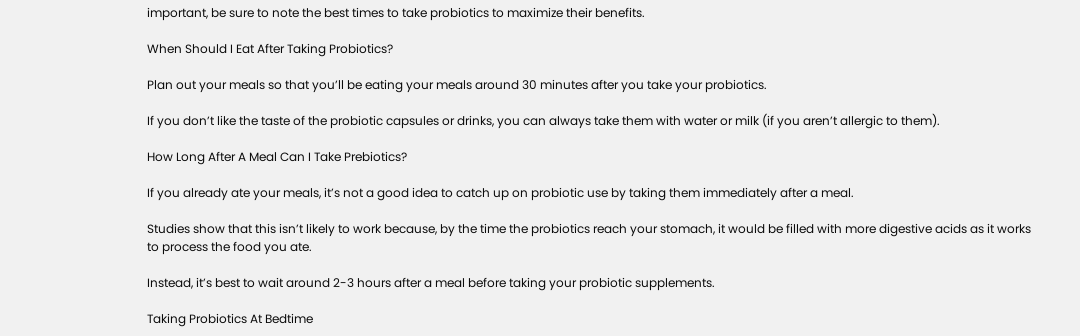important, be sure to note the best times to take probiotics to maximize their benefits.

When Should I Eat After Taking Probiotics?

Plan out your meals so that you’ll be eating your meals around 30 minutes after you take your probiotics.

If you don’t like the taste of the probiotic capsules or drinks, you can always take them with water or milk (if you aren’t allergic to them).

How Long After A Meal Can I Take Prebiotics?

If you already ate your meals, it’s not a good idea to catch up on probiotic use by taking them immediately after a meal.

Studies show that this isn’t likely to work because, by the time the probiotics reach your stomach, it would be filled with more digestive acids as it works to process the food you ate.

Instead, it’s best to wait around 2-3 hours after a meal before taking your probiotic supplements.

Taking Probiotics At Bedtime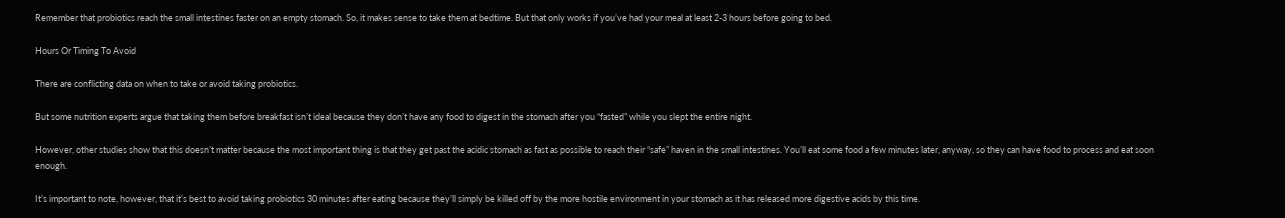Remember that probiotics reach the small intestines faster on an empty stomach. So, it makes sense to take them at bedtime. But that only works if you’ve had your meal at least 2-3 hours before going to bed.

Hours Or Timing To Avoid

There are conflicting data on when to take or avoid taking probiotics.

But some nutrition experts argue that taking them before breakfast isn’t ideal because they don’t have any food to digest in the stomach after you “fasted” while you slept the entire night.

However, other studies show that this doesn’t matter because the most important thing is that they get past the acidic stomach as fast as possible to reach their “safe” haven in the small intestines. You’ll eat some food a few minutes later, anyway, so they can have food to process and eat soon enough.

It’s important to note, however, that it’s best to avoid taking probiotics 30 minutes after eating because they’ll simply be killed off by the more hostile environment in your stomach as it has released more digestive acids by this time.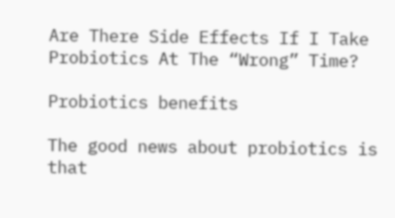Are There Side Effects If I Take Probiotics At The “Wrong” Time?

Probiotics benefits

The good news about probiotics is that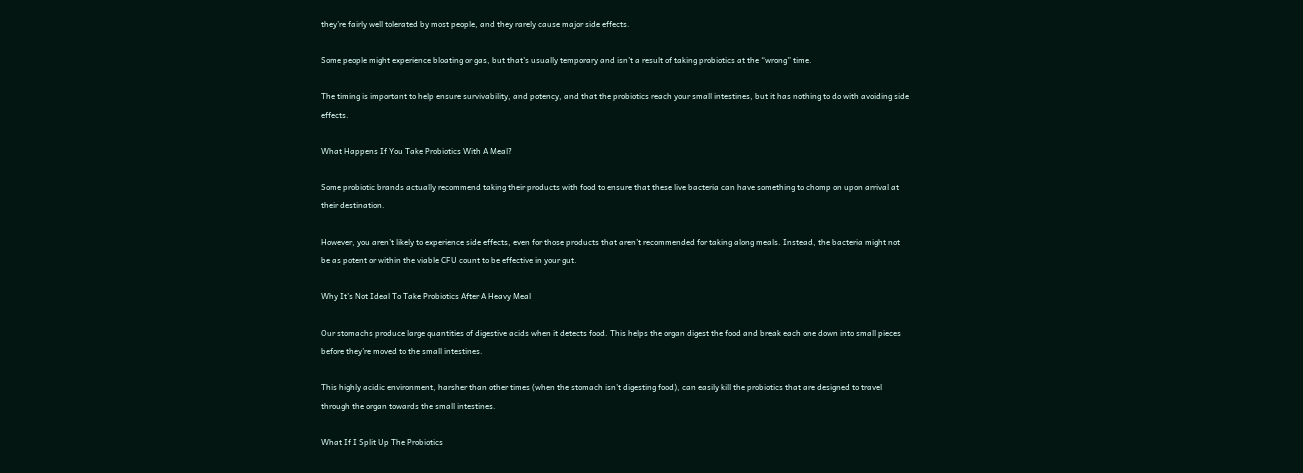they’re fairly well tolerated by most people, and they rarely cause major side effects.

Some people might experience bloating or gas, but that’s usually temporary and isn’t a result of taking probiotics at the “wrong” time.

The timing is important to help ensure survivability, and potency, and that the probiotics reach your small intestines, but it has nothing to do with avoiding side effects.

What Happens If You Take Probiotics With A Meal?

Some probiotic brands actually recommend taking their products with food to ensure that these live bacteria can have something to chomp on upon arrival at their destination.

However, you aren’t likely to experience side effects, even for those products that aren’t recommended for taking along meals. Instead, the bacteria might not be as potent or within the viable CFU count to be effective in your gut.

Why It’s Not Ideal To Take Probiotics After A Heavy Meal

Our stomachs produce large quantities of digestive acids when it detects food. This helps the organ digest the food and break each one down into small pieces before they’re moved to the small intestines.

This highly acidic environment, harsher than other times (when the stomach isn’t digesting food), can easily kill the probiotics that are designed to travel through the organ towards the small intestines.

What If I Split Up The Probiotics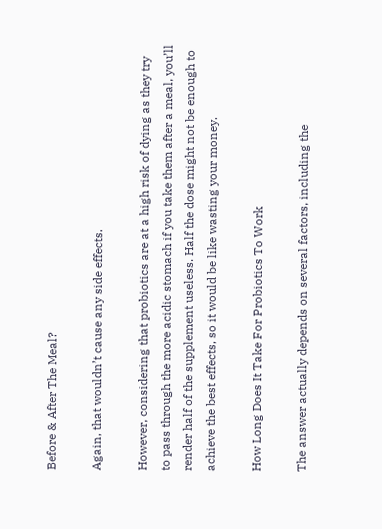Before & After The Meal?

Again, that wouldn’t cause any side effects.

However, considering that probiotics are at a high risk of dying as they try to pass through the more acidic stomach if you take them after a meal, you’ll render half of the supplement useless. Half the dose might not be enough to achieve the best effects, so it would be like wasting your money.

How Long Does It Take For Probiotics To Work

The answer actually depends on several factors, including the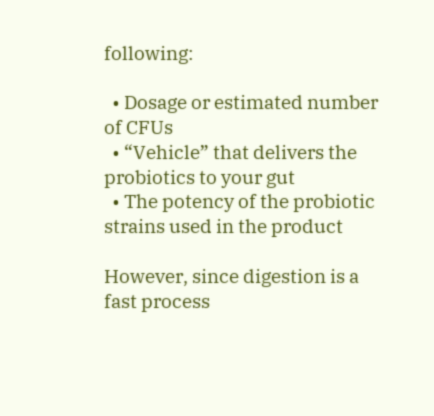following:

  • Dosage or estimated number of CFUs
  • “Vehicle” that delivers the probiotics to your gut
  • The potency of the probiotic strains used in the product

However, since digestion is a fast process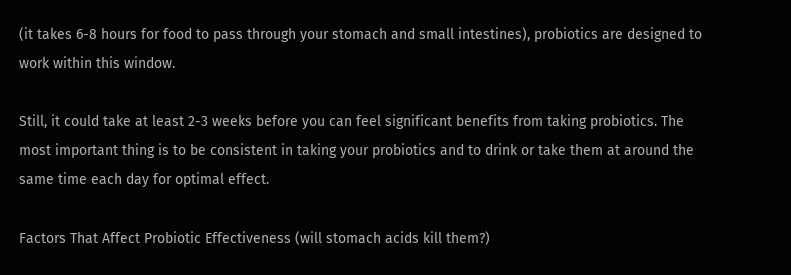(it takes 6-8 hours for food to pass through your stomach and small intestines), probiotics are designed to work within this window.

Still, it could take at least 2-3 weeks before you can feel significant benefits from taking probiotics. The most important thing is to be consistent in taking your probiotics and to drink or take them at around the same time each day for optimal effect.

Factors That Affect Probiotic Effectiveness (will stomach acids kill them?)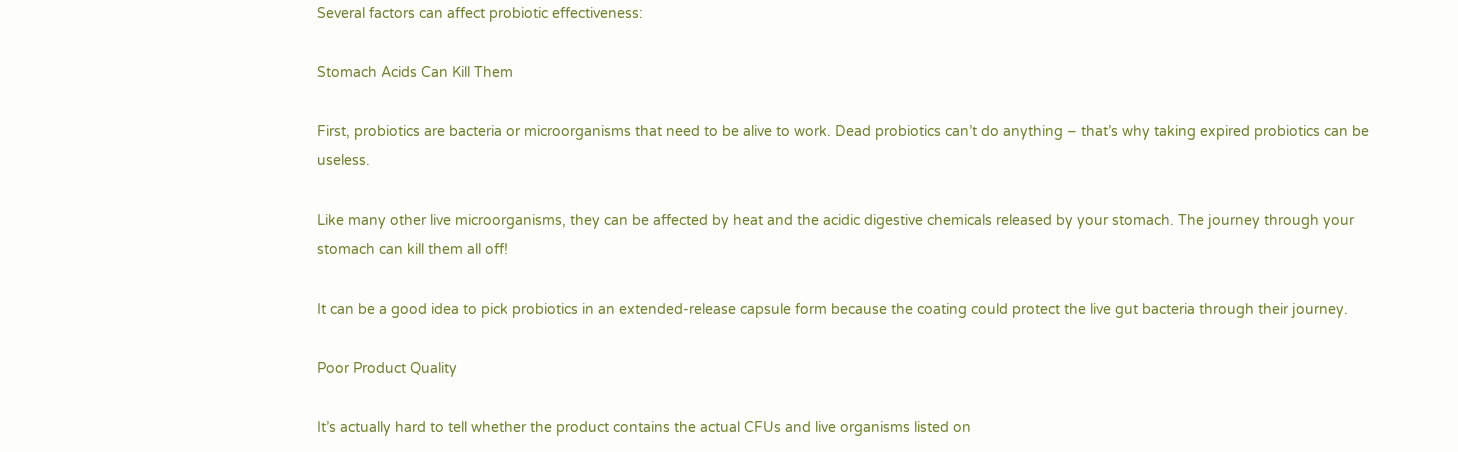Several factors can affect probiotic effectiveness:

Stomach Acids Can Kill Them

First, probiotics are bacteria or microorganisms that need to be alive to work. Dead probiotics can’t do anything – that’s why taking expired probiotics can be useless.

Like many other live microorganisms, they can be affected by heat and the acidic digestive chemicals released by your stomach. The journey through your stomach can kill them all off!

It can be a good idea to pick probiotics in an extended-release capsule form because the coating could protect the live gut bacteria through their journey.

Poor Product Quality

It’s actually hard to tell whether the product contains the actual CFUs and live organisms listed on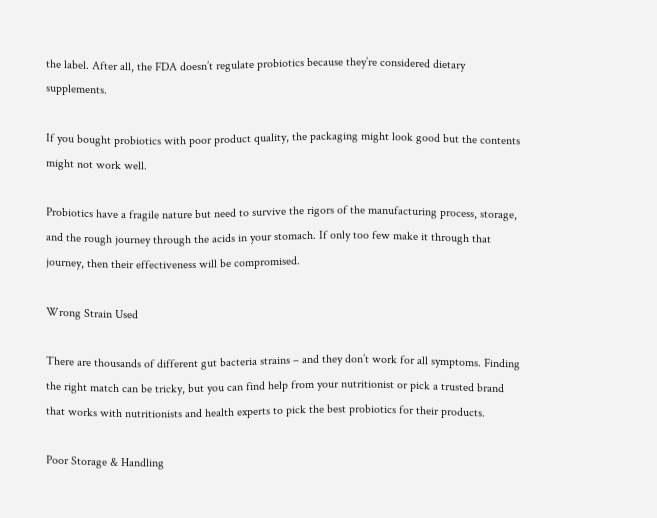the label. After all, the FDA doesn’t regulate probiotics because they’re considered dietary supplements.

If you bought probiotics with poor product quality, the packaging might look good but the contents might not work well.

Probiotics have a fragile nature but need to survive the rigors of the manufacturing process, storage, and the rough journey through the acids in your stomach. If only too few make it through that journey, then their effectiveness will be compromised.

Wrong Strain Used

There are thousands of different gut bacteria strains – and they don’t work for all symptoms. Finding the right match can be tricky, but you can find help from your nutritionist or pick a trusted brand that works with nutritionists and health experts to pick the best probiotics for their products.

Poor Storage & Handling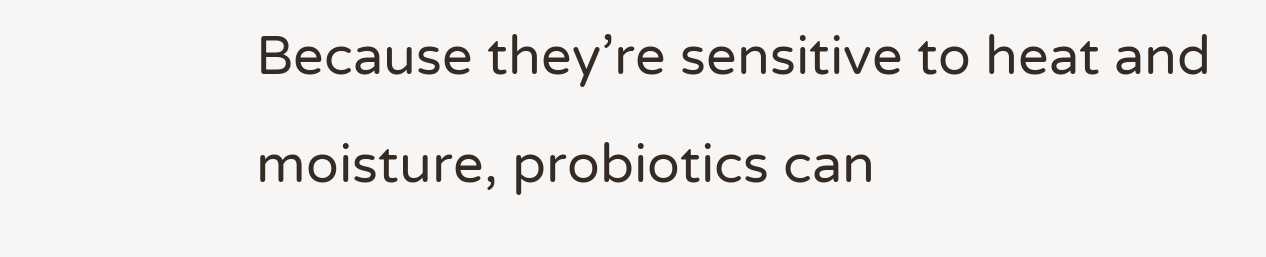Because they’re sensitive to heat and moisture, probiotics can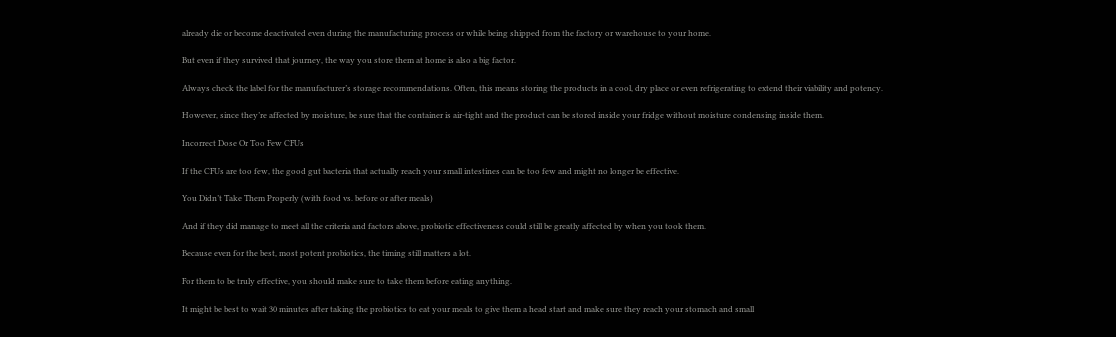already die or become deactivated even during the manufacturing process or while being shipped from the factory or warehouse to your home.

But even if they survived that journey, the way you store them at home is also a big factor.

Always check the label for the manufacturer’s storage recommendations. Often, this means storing the products in a cool, dry place or even refrigerating to extend their viability and potency.

However, since they’re affected by moisture, be sure that the container is air-tight and the product can be stored inside your fridge without moisture condensing inside them.

Incorrect Dose Or Too Few CFUs

If the CFUs are too few, the good gut bacteria that actually reach your small intestines can be too few and might no longer be effective.

You Didn’t Take Them Properly (with food vs. before or after meals)

And if they did manage to meet all the criteria and factors above, probiotic effectiveness could still be greatly affected by when you took them.

Because even for the best, most potent probiotics, the timing still matters a lot.

For them to be truly effective, you should make sure to take them before eating anything.

It might be best to wait 30 minutes after taking the probiotics to eat your meals to give them a head start and make sure they reach your stomach and small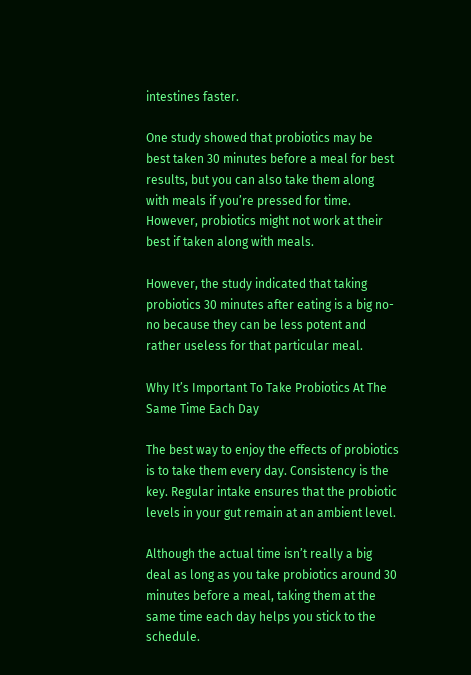intestines faster.

One study showed that probiotics may be best taken 30 minutes before a meal for best results, but you can also take them along with meals if you’re pressed for time. However, probiotics might not work at their best if taken along with meals.

However, the study indicated that taking probiotics 30 minutes after eating is a big no-no because they can be less potent and rather useless for that particular meal.

Why It’s Important To Take Probiotics At The Same Time Each Day

The best way to enjoy the effects of probiotics is to take them every day. Consistency is the key. Regular intake ensures that the probiotic levels in your gut remain at an ambient level.

Although the actual time isn’t really a big deal as long as you take probiotics around 30 minutes before a meal, taking them at the same time each day helps you stick to the schedule.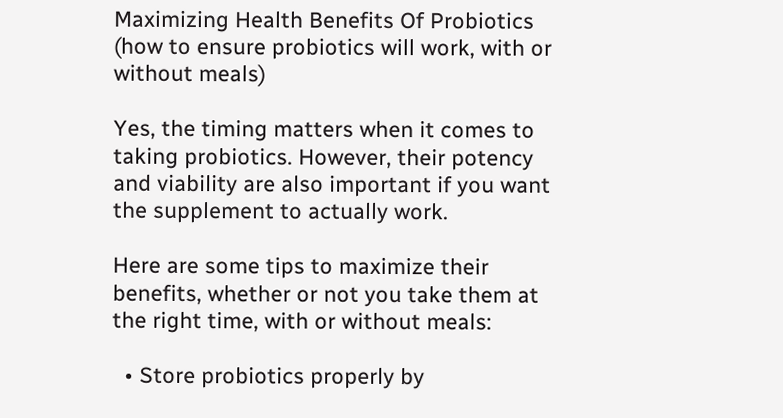Maximizing Health Benefits Of Probiotics (how to ensure probiotics will work, with or without meals)

Yes, the timing matters when it comes to taking probiotics. However, their potency and viability are also important if you want the supplement to actually work.

Here are some tips to maximize their benefits, whether or not you take them at the right time, with or without meals:

  • Store probiotics properly by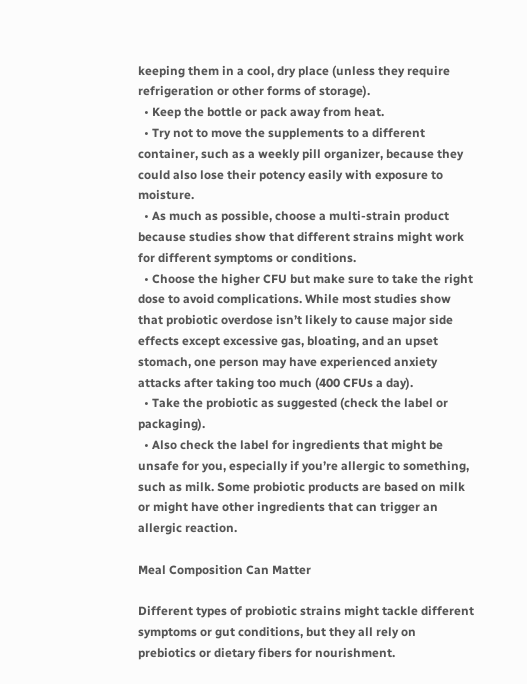keeping them in a cool, dry place (unless they require refrigeration or other forms of storage).
  • Keep the bottle or pack away from heat.
  • Try not to move the supplements to a different container, such as a weekly pill organizer, because they could also lose their potency easily with exposure to moisture.
  • As much as possible, choose a multi-strain product because studies show that different strains might work for different symptoms or conditions.
  • Choose the higher CFU but make sure to take the right dose to avoid complications. While most studies show that probiotic overdose isn’t likely to cause major side effects except excessive gas, bloating, and an upset stomach, one person may have experienced anxiety attacks after taking too much (400 CFUs a day).
  • Take the probiotic as suggested (check the label or packaging).
  • Also check the label for ingredients that might be unsafe for you, especially if you’re allergic to something, such as milk. Some probiotic products are based on milk or might have other ingredients that can trigger an allergic reaction.

Meal Composition Can Matter

Different types of probiotic strains might tackle different symptoms or gut conditions, but they all rely on prebiotics or dietary fibers for nourishment.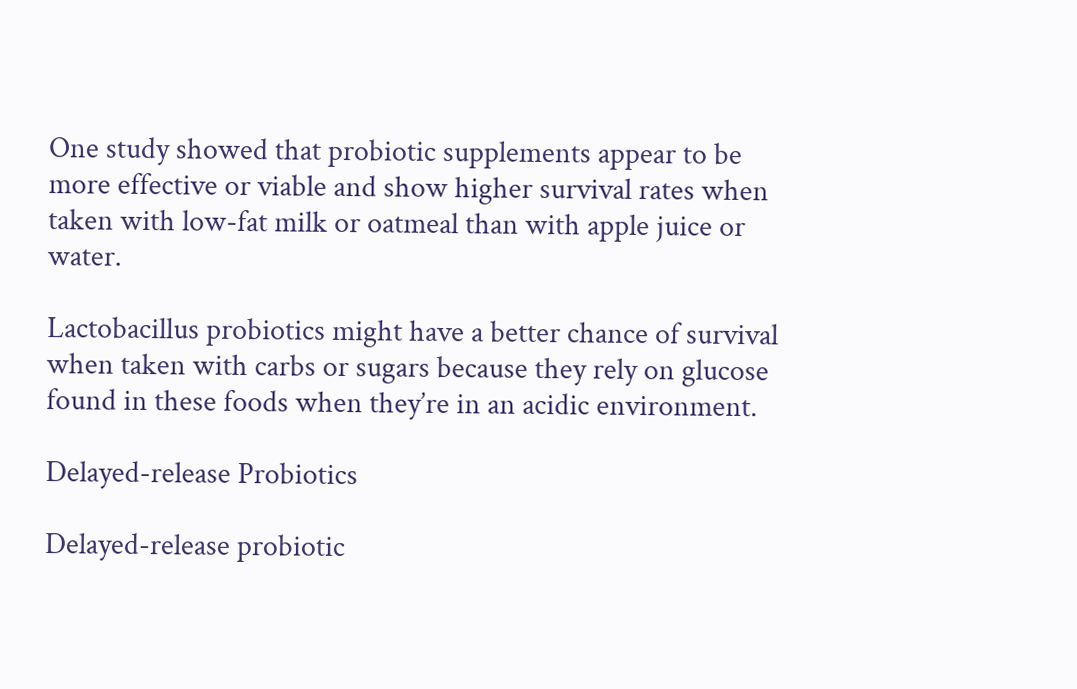One study showed that probiotic supplements appear to be more effective or viable and show higher survival rates when taken with low-fat milk or oatmeal than with apple juice or water.

Lactobacillus probiotics might have a better chance of survival when taken with carbs or sugars because they rely on glucose found in these foods when they’re in an acidic environment.

Delayed-release Probiotics

Delayed-release probiotic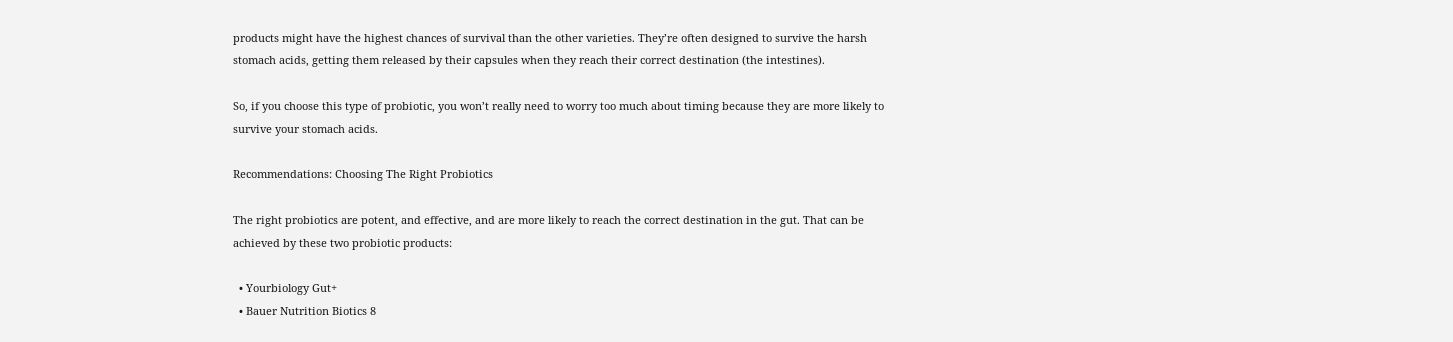products might have the highest chances of survival than the other varieties. They’re often designed to survive the harsh stomach acids, getting them released by their capsules when they reach their correct destination (the intestines).

So, if you choose this type of probiotic, you won’t really need to worry too much about timing because they are more likely to survive your stomach acids.

Recommendations: Choosing The Right Probiotics

The right probiotics are potent, and effective, and are more likely to reach the correct destination in the gut. That can be achieved by these two probiotic products:

  • Yourbiology Gut+
  • Bauer Nutrition Biotics 8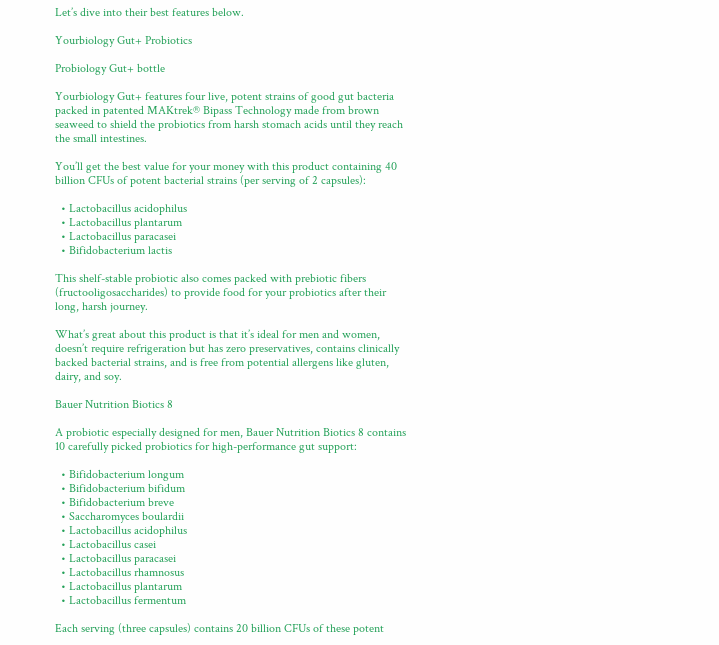Let’s dive into their best features below.

Yourbiology Gut+ Probiotics

Probiology Gut+ bottle

Yourbiology Gut+ features four live, potent strains of good gut bacteria packed in patented MAKtrek® Bipass Technology made from brown seaweed to shield the probiotics from harsh stomach acids until they reach the small intestines.

You’ll get the best value for your money with this product containing 40 billion CFUs of potent bacterial strains (per serving of 2 capsules):

  • Lactobacillus acidophilus
  • Lactobacillus plantarum
  • Lactobacillus paracasei
  • Bifidobacterium lactis

This shelf-stable probiotic also comes packed with prebiotic fibers (fructooligosaccharides) to provide food for your probiotics after their long, harsh journey.

What’s great about this product is that it’s ideal for men and women, doesn’t require refrigeration but has zero preservatives, contains clinically backed bacterial strains, and is free from potential allergens like gluten, dairy, and soy.

Bauer Nutrition Biotics 8

A probiotic especially designed for men, Bauer Nutrition Biotics 8 contains 10 carefully picked probiotics for high-performance gut support:

  • Bifidobacterium longum
  • Bifidobacterium bifidum
  • Bifidobacterium breve
  • Saccharomyces boulardii
  • Lactobacillus acidophilus
  • Lactobacillus casei
  • Lactobacillus paracasei
  • Lactobacillus rhamnosus
  • Lactobacillus plantarum
  • Lactobacillus fermentum

Each serving (three capsules) contains 20 billion CFUs of these potent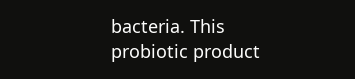bacteria. This probiotic product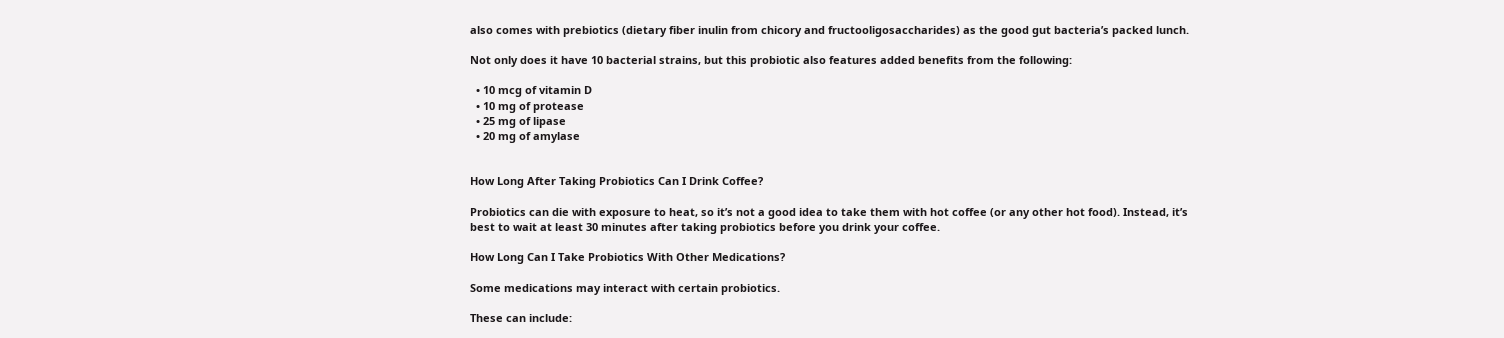also comes with prebiotics (dietary fiber inulin from chicory and fructooligosaccharides) as the good gut bacteria’s packed lunch.

Not only does it have 10 bacterial strains, but this probiotic also features added benefits from the following:

  • 10 mcg of vitamin D
  • 10 mg of protease
  • 25 mg of lipase
  • 20 mg of amylase


How Long After Taking Probiotics Can I Drink Coffee?

Probiotics can die with exposure to heat, so it’s not a good idea to take them with hot coffee (or any other hot food). Instead, it’s best to wait at least 30 minutes after taking probiotics before you drink your coffee.

How Long Can I Take Probiotics With Other Medications?

Some medications may interact with certain probiotics.

These can include: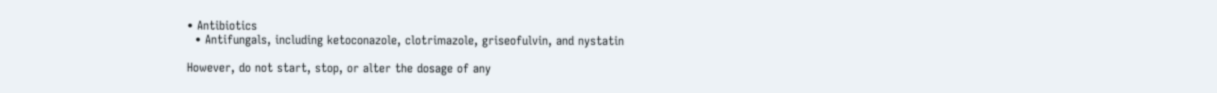• Antibiotics
  • Antifungals, including ketoconazole, clotrimazole, griseofulvin, and nystatin

However, do not start, stop, or alter the dosage of any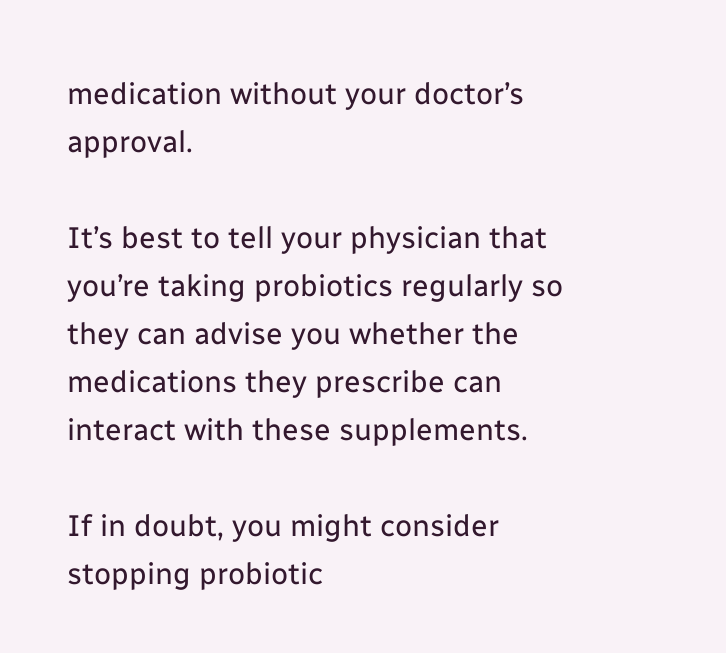medication without your doctor’s approval.

It’s best to tell your physician that you’re taking probiotics regularly so they can advise you whether the medications they prescribe can interact with these supplements.

If in doubt, you might consider stopping probiotic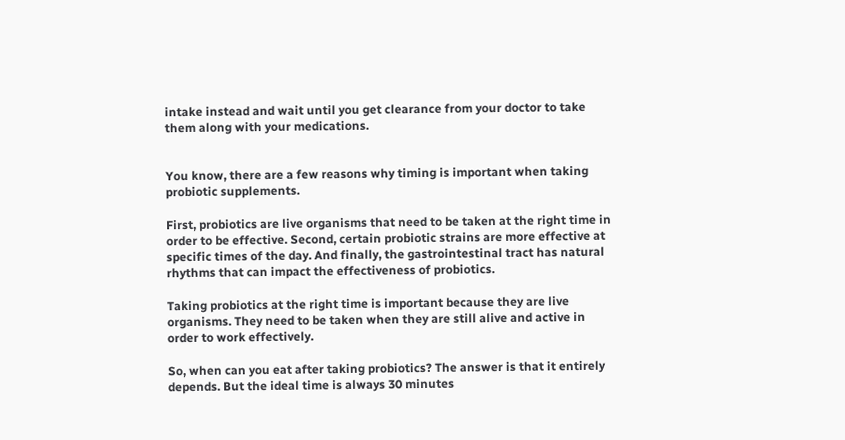intake instead and wait until you get clearance from your doctor to take them along with your medications.


You know, there are a few reasons why timing is important when taking probiotic supplements.

First, probiotics are live organisms that need to be taken at the right time in order to be effective. Second, certain probiotic strains are more effective at specific times of the day. And finally, the gastrointestinal tract has natural rhythms that can impact the effectiveness of probiotics.

Taking probiotics at the right time is important because they are live organisms. They need to be taken when they are still alive and active in order to work effectively.

So, when can you eat after taking probiotics? The answer is that it entirely depends. But the ideal time is always 30 minutes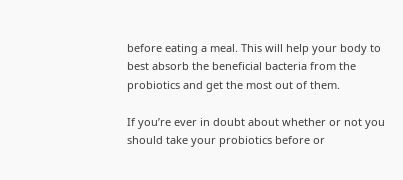before eating a meal. This will help your body to best absorb the beneficial bacteria from the probiotics and get the most out of them.

If you’re ever in doubt about whether or not you should take your probiotics before or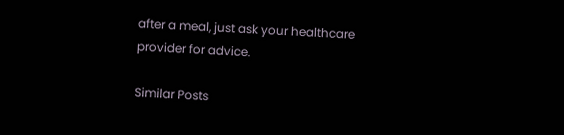after a meal, just ask your healthcare provider for advice.

Similar Posts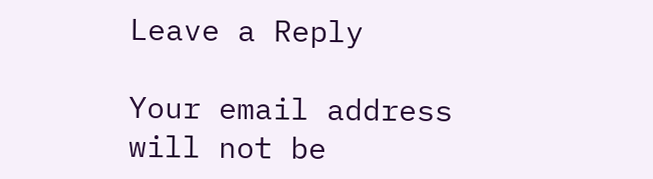Leave a Reply

Your email address will not be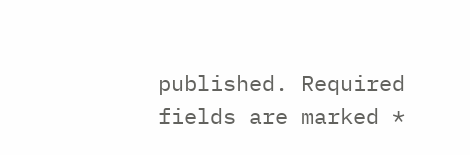published. Required fields are marked *